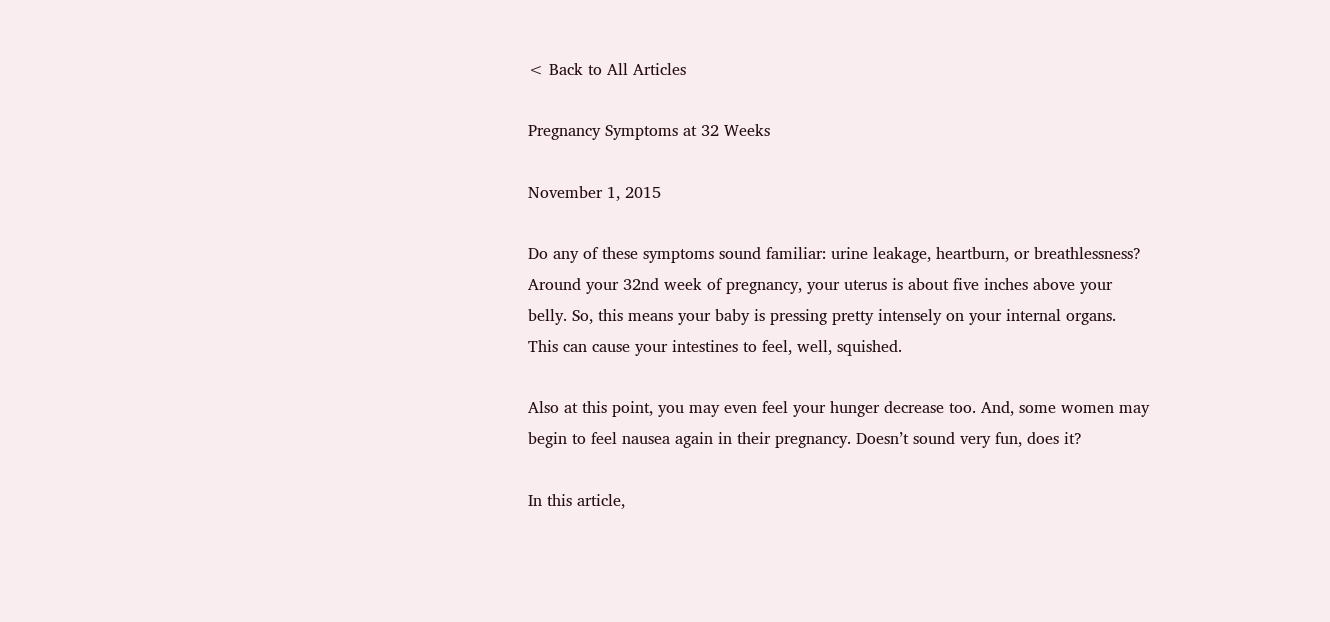< Back to All Articles

Pregnancy Symptoms at 32 Weeks

November 1, 2015

Do any of these symptoms sound familiar: urine leakage, heartburn, or breathlessness? Around your 32nd week of pregnancy, your uterus is about five inches above your belly. So, this means your baby is pressing pretty intensely on your internal organs. This can cause your intestines to feel, well, squished.

Also at this point, you may even feel your hunger decrease too. And, some women may begin to feel nausea again in their pregnancy. Doesn’t sound very fun, does it?

In this article,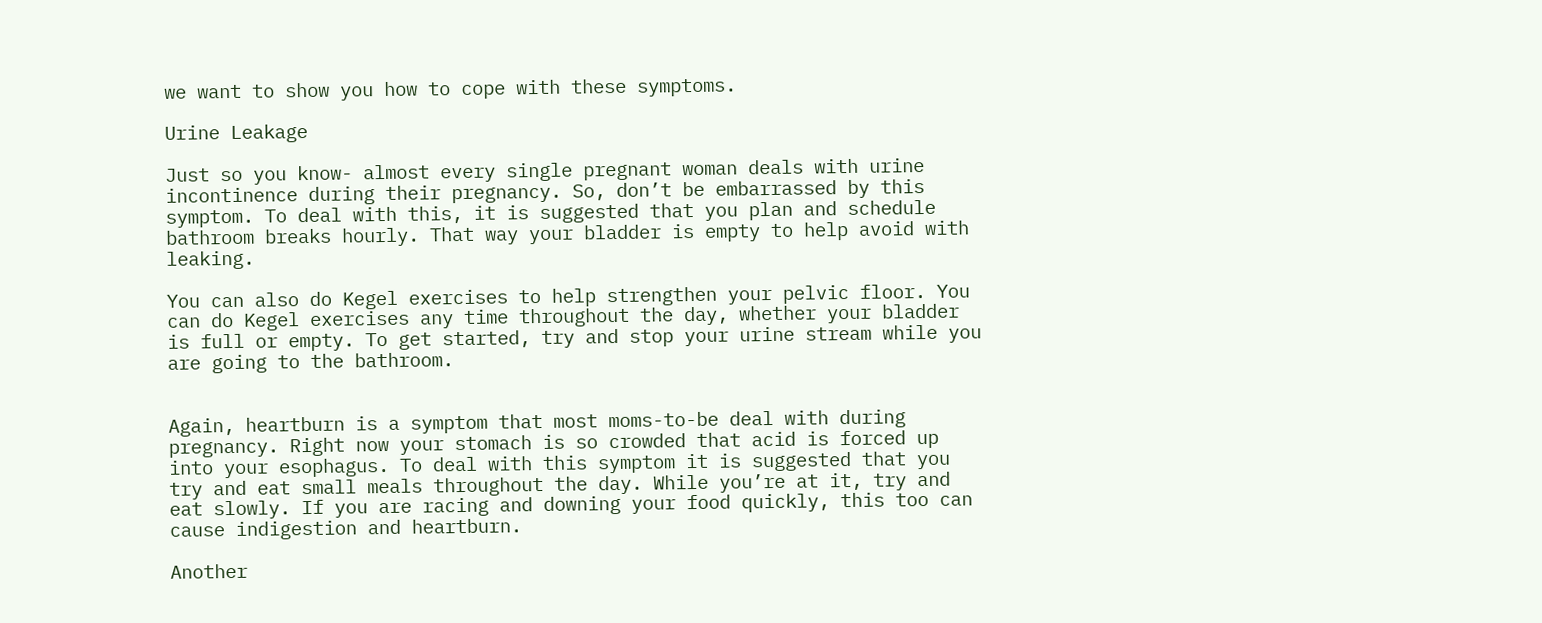we want to show you how to cope with these symptoms.

Urine Leakage

Just so you know- almost every single pregnant woman deals with urine incontinence during their pregnancy. So, don’t be embarrassed by this symptom. To deal with this, it is suggested that you plan and schedule bathroom breaks hourly. That way your bladder is empty to help avoid with leaking.

You can also do Kegel exercises to help strengthen your pelvic floor. You can do Kegel exercises any time throughout the day, whether your bladder is full or empty. To get started, try and stop your urine stream while you are going to the bathroom.


Again, heartburn is a symptom that most moms-to-be deal with during pregnancy. Right now your stomach is so crowded that acid is forced up into your esophagus. To deal with this symptom it is suggested that you try and eat small meals throughout the day. While you’re at it, try and eat slowly. If you are racing and downing your food quickly, this too can cause indigestion and heartburn.

Another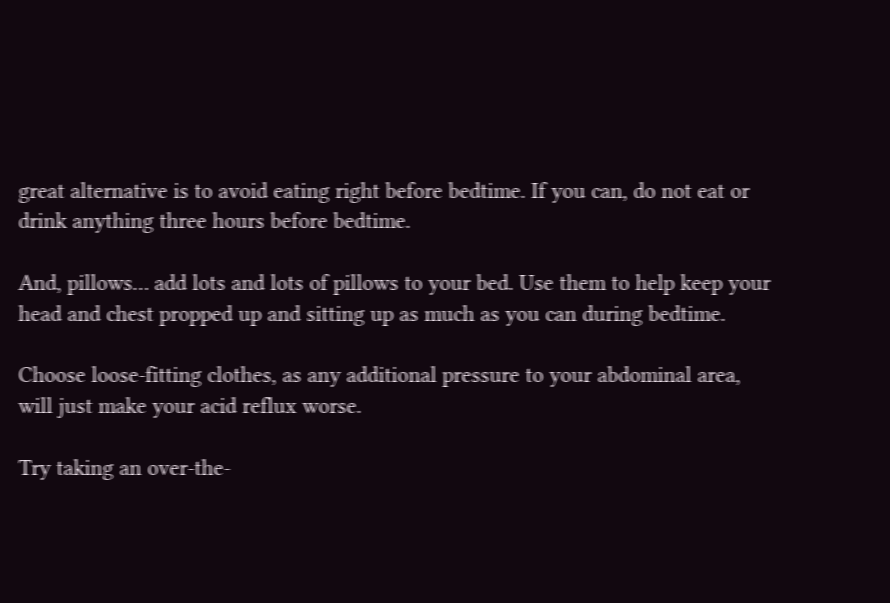great alternative is to avoid eating right before bedtime. If you can, do not eat or drink anything three hours before bedtime.

And, pillows… add lots and lots of pillows to your bed. Use them to help keep your head and chest propped up and sitting up as much as you can during bedtime.

Choose loose-fitting clothes, as any additional pressure to your abdominal area, will just make your acid reflux worse.

Try taking an over-the-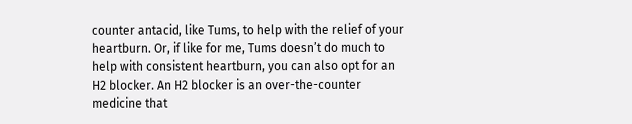counter antacid, like Tums, to help with the relief of your heartburn. Or, if like for me, Tums doesn’t do much to help with consistent heartburn, you can also opt for an H2 blocker. An H2 blocker is an over-the-counter medicine that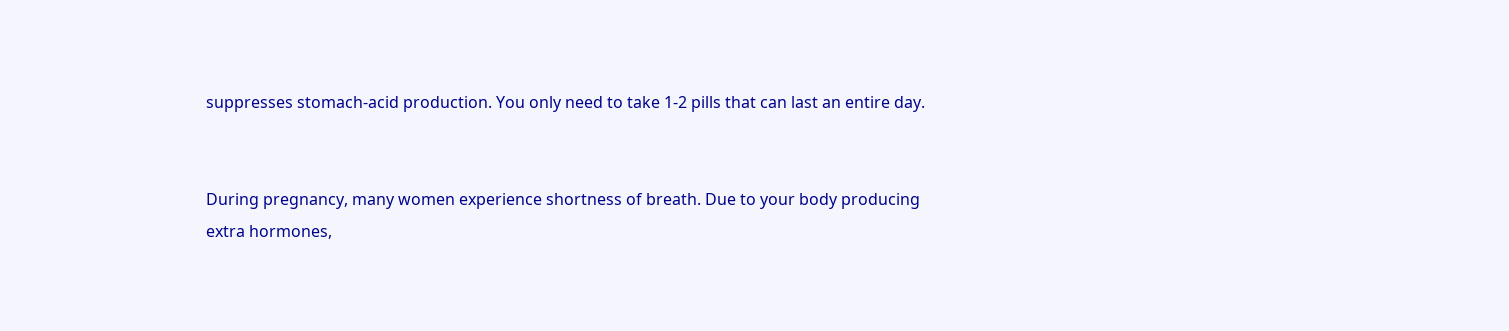suppresses stomach-acid production. You only need to take 1-2 pills that can last an entire day.


During pregnancy, many women experience shortness of breath. Due to your body producing extra hormones,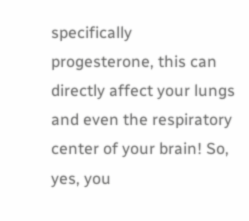specifically progesterone, this can directly affect your lungs and even the respiratory center of your brain! So, yes, you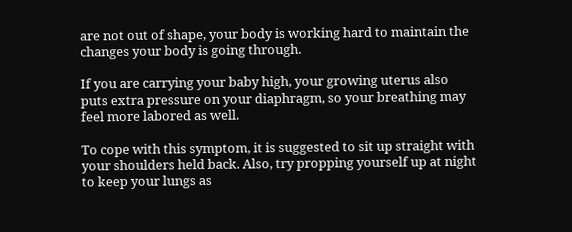are not out of shape, your body is working hard to maintain the changes your body is going through.

If you are carrying your baby high, your growing uterus also puts extra pressure on your diaphragm, so your breathing may feel more labored as well.

To cope with this symptom, it is suggested to sit up straight with your shoulders held back. Also, try propping yourself up at night to keep your lungs as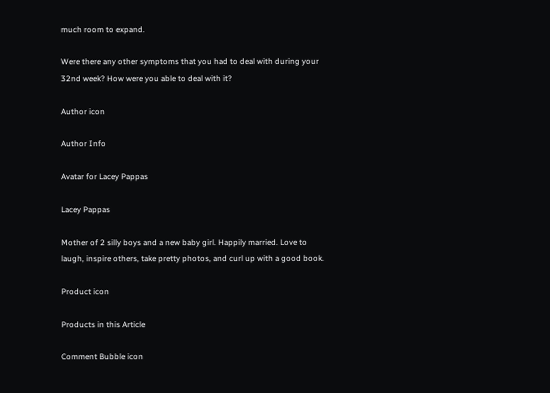much room to expand.

Were there any other symptoms that you had to deal with during your 32nd week? How were you able to deal with it?

Author icon

Author Info

Avatar for Lacey Pappas

Lacey Pappas

Mother of 2 silly boys and a new baby girl. Happily married. Love to laugh, inspire others, take pretty photos, and curl up with a good book.

Product icon

Products in this Article

Comment Bubble icon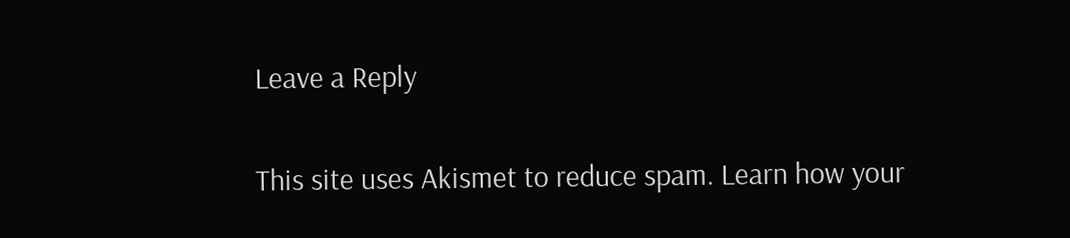Leave a Reply

This site uses Akismet to reduce spam. Learn how your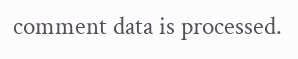comment data is processed.